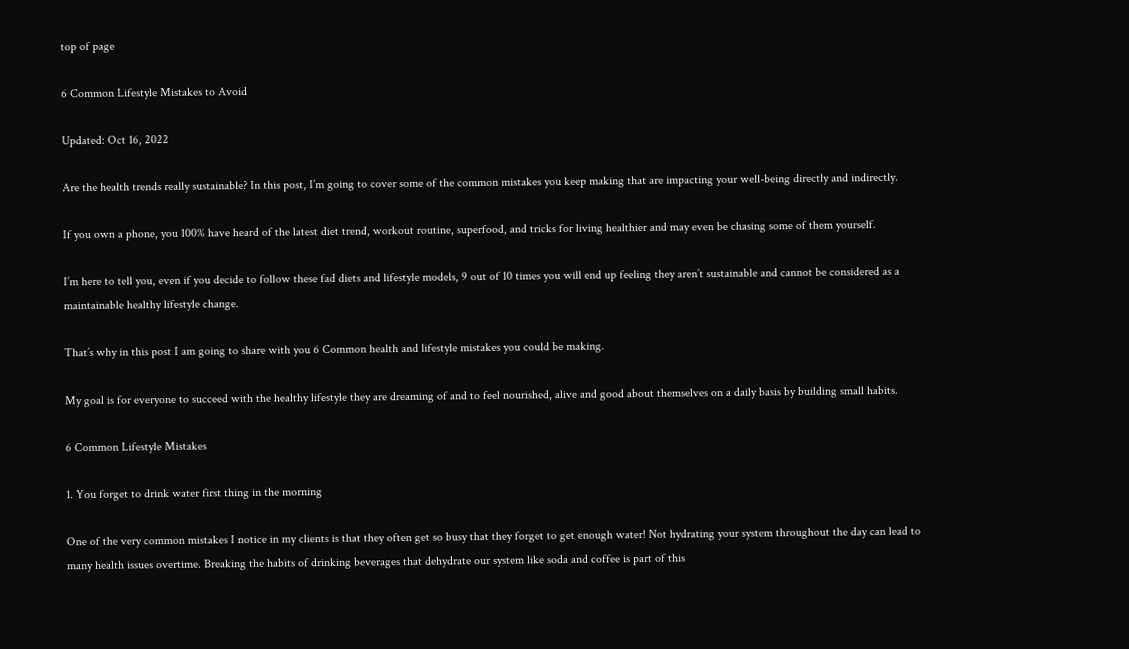top of page

6 Common Lifestyle Mistakes to Avoid

Updated: Oct 16, 2022

Are the health trends really sustainable? In this post, I’m going to cover some of the common mistakes you keep making that are impacting your well-being directly and indirectly.

If you own a phone, you 100% have heard of the latest diet trend, workout routine, superfood, and tricks for living healthier and may even be chasing some of them yourself.

I’m here to tell you, even if you decide to follow these fad diets and lifestyle models, 9 out of 10 times you will end up feeling they aren’t sustainable and cannot be considered as a maintainable healthy lifestyle change.

That’s why in this post I am going to share with you 6 Common health and lifestyle mistakes you could be making.

My goal is for everyone to succeed with the healthy lifestyle they are dreaming of and to feel nourished, alive and good about themselves on a daily basis by building small habits.

6 Common Lifestyle Mistakes

1. You forget to drink water first thing in the morning

One of the very common mistakes I notice in my clients is that they often get so busy that they forget to get enough water! Not hydrating your system throughout the day can lead to many health issues overtime. Breaking the habits of drinking beverages that dehydrate our system like soda and coffee is part of this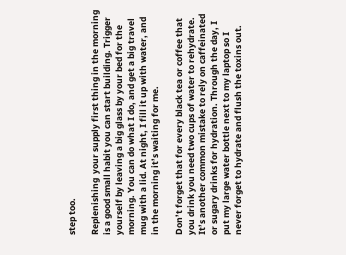step too.

Replenishing  your supply first thing in the morning is a good small habit you can start building. Trigger yourself by leaving a big glass by your bed for the morning. You can do what I do, and get a big travel mug with a lid. At night, I fill it up with water, and in the morning it’s waiting for me.

Don’t forget that for every black tea or coffee that you drink you need two cups of water to rehydrate. It’s another common mistake to rely on caffeinated or sugary drinks for hydration. Through the day, I put my large water bottle next to my laptop so I never forget to hydrate and flush the toxins out.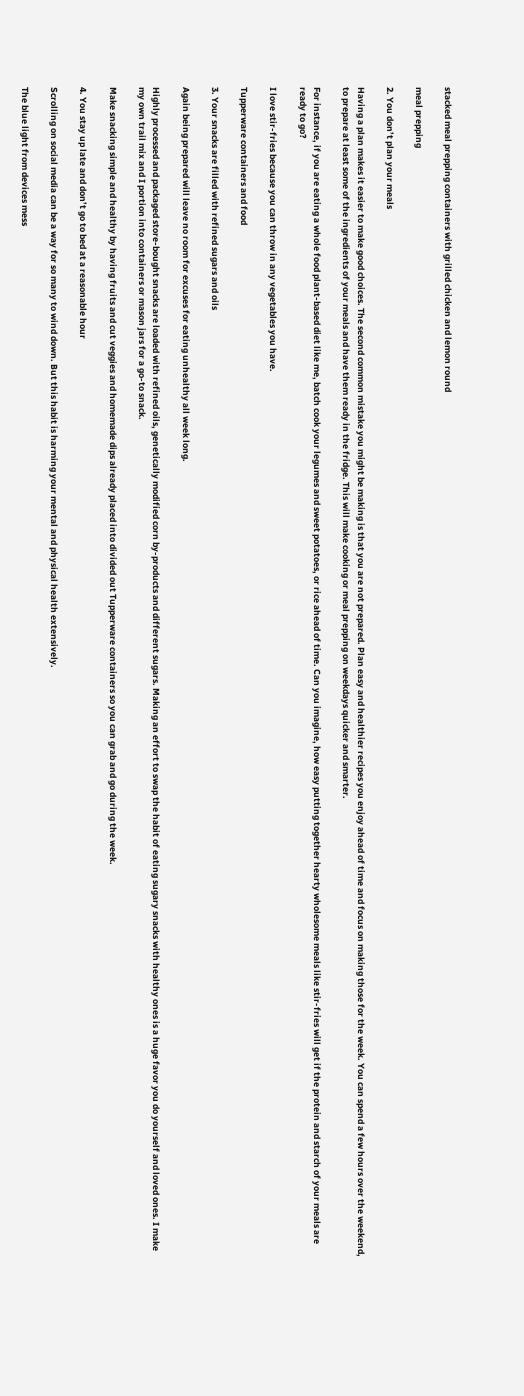stacked meal prepping containers with grilled chicken and lemon round

meal prepping

2. You don’t plan your meals

Having a plan makes it easier to make good choices. The second common mistake you might be making is that you are not prepared. Plan easy and healthier recipes you enjoy ahead of time and focus on making those for the week. You can spend a few hours over the weekend, to prepare at least some of the ingredients of your meals and have them ready in the fridge. This will make cooking or meal prepping on weekdays quicker and smarter.

For instance, if you are eating a whole food plant-based diet like me, batch cook your legumes and sweet potatoes, or rice ahead of time. Can you imagine, how easy putting together hearty wholesome meals like stir-fries will get if the protein and starch of your meals are ready to go?

I love stir-fries because you can throw in any vegetables you have.

Tupperware containers and food

3. Your snacks are filled with refined sugars and oils

Again being prepared will leave no room for excuses for eating unhealthy all week long.

Highly processed and packaged store-bought snacks are loaded with refined oils, genetically modified corn by-products and different sugars. Making an effort to swap the habit of eating sugary snacks with healthy ones is a huge favor you do yourself and loved ones. I make my own trail mix and I portion into containers or mason jars for a go-to snack.

Make snacking simple and healthy by having fruits and cut veggies and homemade dips already placed into divided out Tupperware containers so you can grab and go during the week.

4. You stay up late and don’t go to bed at a reasonable hour

Scrolling on social media can be a way for so many to wind down. But this habit is harming your mental and physical health extensively.

The blue light from devices mess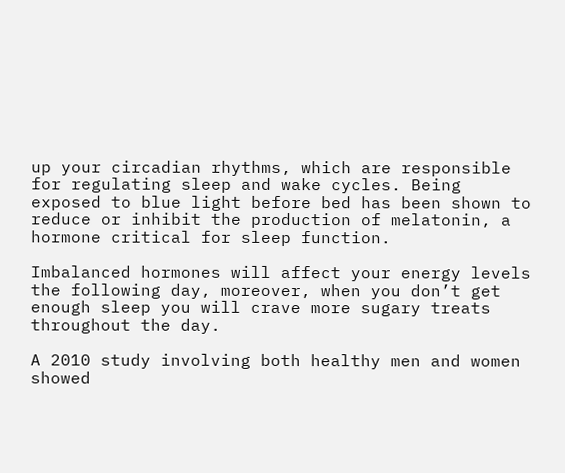up your circadian rhythms, which are responsible for regulating sleep and wake cycles. Being exposed to blue light before bed has been shown to reduce or inhibit the production of melatonin, a hormone critical for sleep function.

Imbalanced hormones will affect your energy levels the following day, moreover, when you don’t get enough sleep you will crave more sugary treats throughout the day.

A 2010 study involving both healthy men and women showed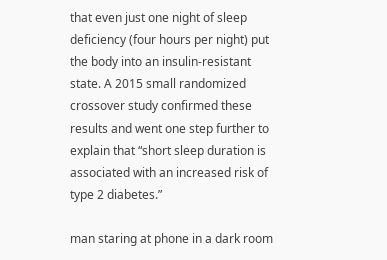that even just one night of sleep deficiency (four hours per night) put the body into an insulin-resistant state. A 2015 small randomized crossover study confirmed these results and went one step further to explain that “short sleep duration is associated with an increased risk of type 2 diabetes.”

man staring at phone in a dark room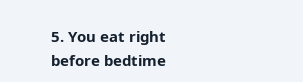5. You eat right before bedtime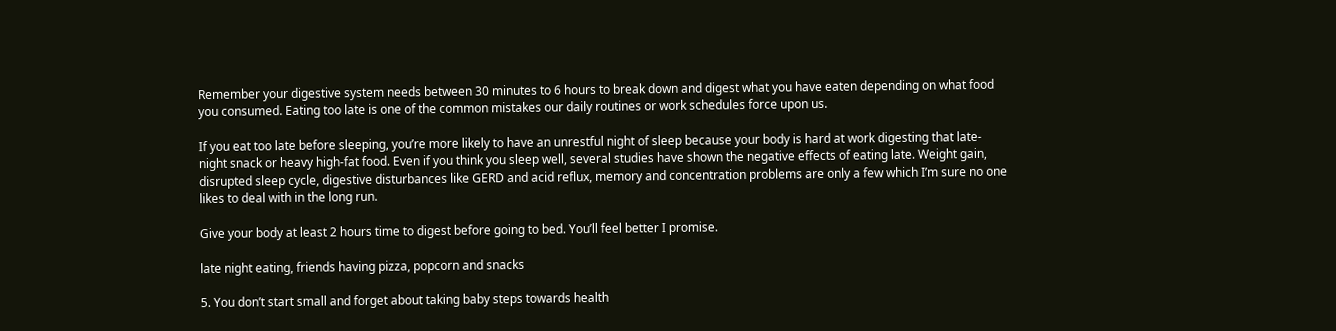Remember your digestive system needs between 30 minutes to 6 hours to break down and digest what you have eaten depending on what food you consumed. Eating too late is one of the common mistakes our daily routines or work schedules force upon us.

If you eat too late before sleeping, you’re more likely to have an unrestful night of sleep because your body is hard at work digesting that late-night snack or heavy high-fat food. Even if you think you sleep well, several studies have shown the negative effects of eating late. Weight gain, disrupted sleep cycle, digestive disturbances like GERD and acid reflux, memory and concentration problems are only a few which I’m sure no one likes to deal with in the long run.

Give your body at least 2 hours time to digest before going to bed. You’ll feel better I promise.

late night eating, friends having pizza, popcorn and snacks

5. You don’t start small and forget about taking baby steps towards health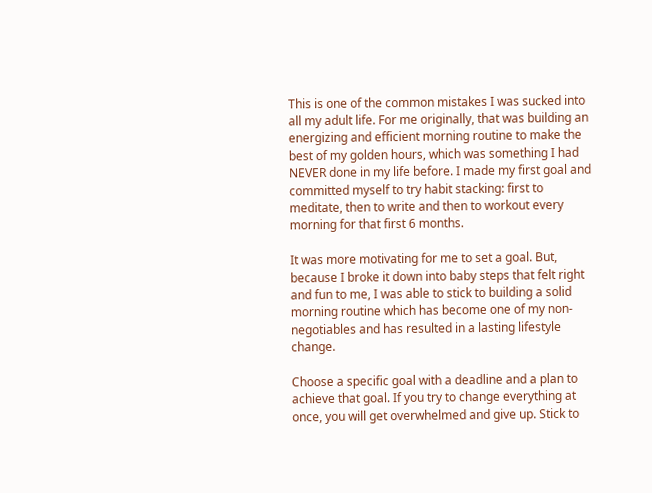This is one of the common mistakes I was sucked into all my adult life. For me originally, that was building an energizing and efficient morning routine to make the best of my golden hours, which was something I had NEVER done in my life before. I made my first goal and committed myself to try habit stacking: first to meditate, then to write and then to workout every morning for that first 6 months.

It was more motivating for me to set a goal. But, because I broke it down into baby steps that felt right and fun to me, I was able to stick to building a solid morning routine which has become one of my non-negotiables and has resulted in a lasting lifestyle change.

Choose a specific goal with a deadline and a plan to achieve that goal. If you try to change everything at once, you will get overwhelmed and give up. Stick to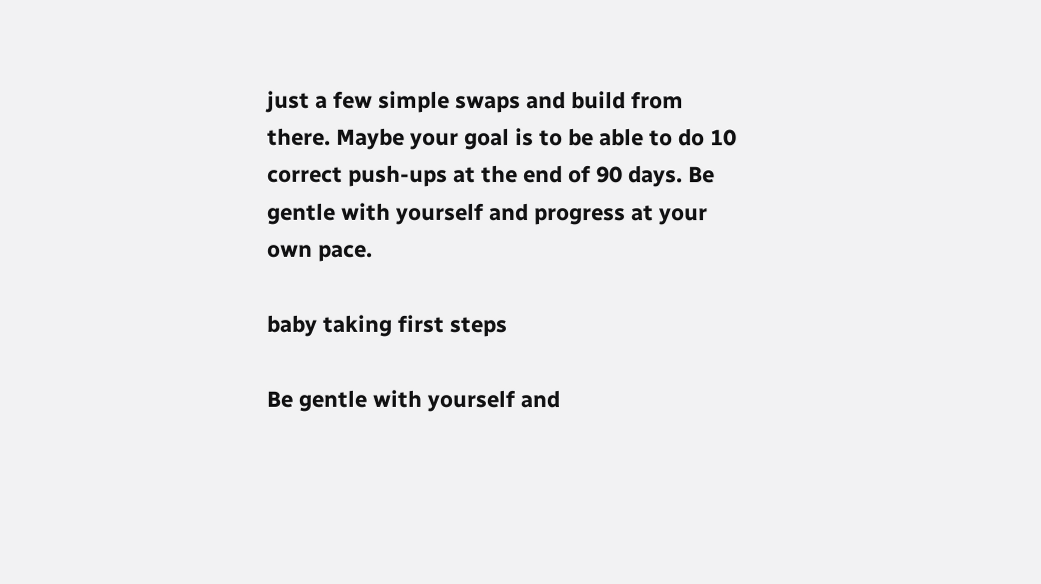just a few simple swaps and build from there. Maybe your goal is to be able to do 10 correct push-ups at the end of 90 days. Be gentle with yourself and progress at your own pace.

baby taking first steps

Be gentle with yourself and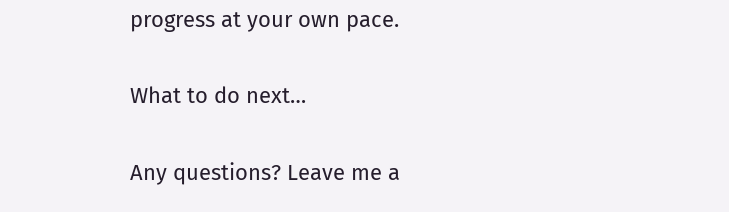progress at your own pace.

What to do next…

Any questions? Leave me a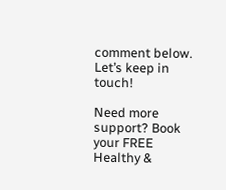comment below. Let’s keep in touch!

Need more support? Book your FREE Healthy &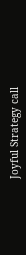Joyful Strategy call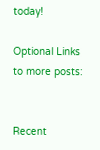today!

Optional Links to more posts:


Recent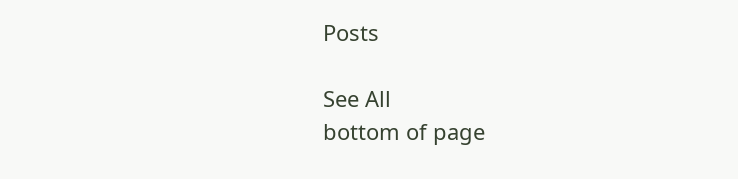Posts

See All
bottom of page